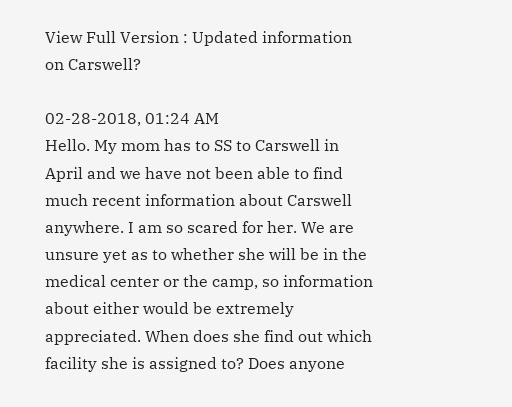View Full Version : Updated information on Carswell?

02-28-2018, 01:24 AM
Hello. My mom has to SS to Carswell in April and we have not been able to find much recent information about Carswell anywhere. I am so scared for her. We are unsure yet as to whether she will be in the medical center or the camp, so information about either would be extremely appreciated. When does she find out which facility she is assigned to? Does anyone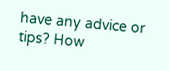have any advice or tips? How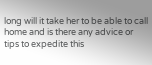long will it take her to be able to call home and is there any advice or tips to expedite this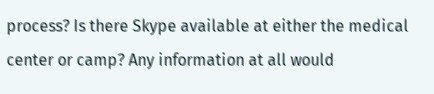process? Is there Skype available at either the medical center or camp? Any information at all would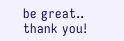be great.. thank you!